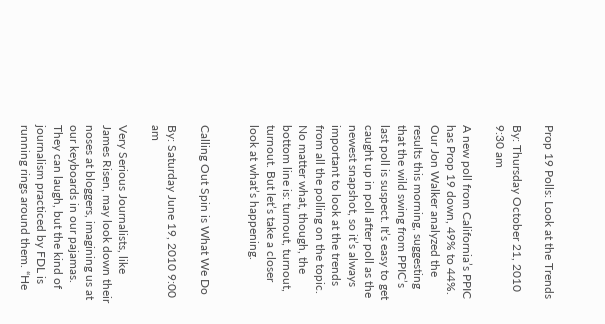Prop 19 Polls: Look at the Trends

By: Thursday October 21, 2010 9:30 am

A new poll from California’s PPIC has Prop 19 down, 49% to 44%. Our Jon Walker analyzed the results this morning, suggesting that the wild swing from PPIC’s last poll is suspect. It’s easy to get caught up in poll after poll as the newest snapshot, so it’s always important to look at the trends from all the polling on the topic. No matter what, though, the bottom line is: turnout, turnout, turnout. But let’s take a closer look at what’s happening.


Calling Out Spin is What We Do

By: Saturday June 19, 2010 9:00 am

Very Serious Journalists, like James Risen, may look down their noses at bloggers, imagining us at our keyboards in our pajamas. They can laugh, but the kind of journalism practiced by FDL is running rings around them. “He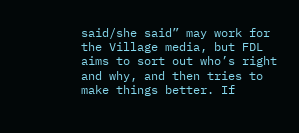said/she said” may work for the Village media, but FDL aims to sort out who’s right and why, and then tries to make things better. If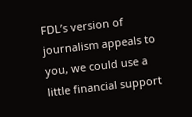FDL’s version of journalism appeals to you, we could use a little financial support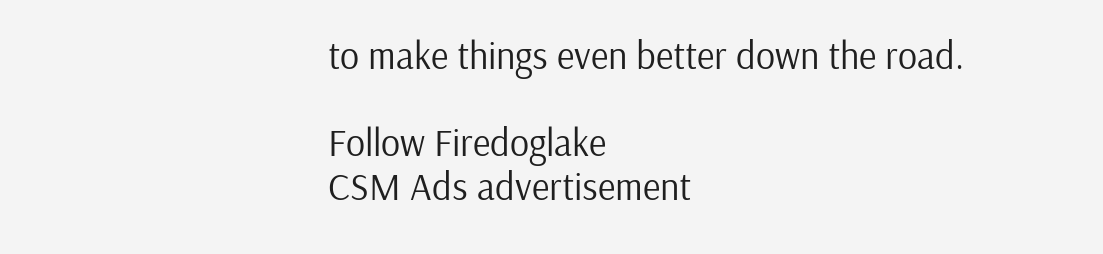to make things even better down the road.

Follow Firedoglake
CSM Ads advertisement